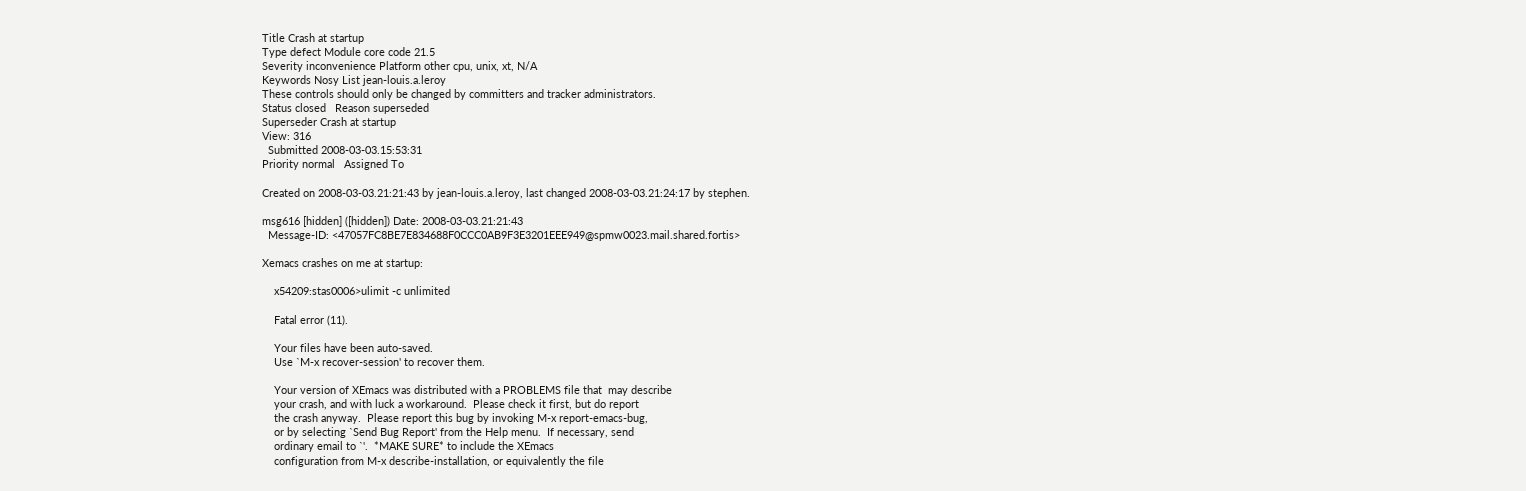Title Crash at startup
Type defect Module core code 21.5
Severity inconvenience Platform other cpu, unix, xt, N/A
Keywords Nosy List jean-louis.a.leroy
These controls should only be changed by committers and tracker administrators.
Status closed   Reason superseded
Superseder Crash at startup
View: 316
  Submitted 2008-03-03.15:53:31
Priority normal   Assigned To

Created on 2008-03-03.21:21:43 by jean-louis.a.leroy, last changed 2008-03-03.21:24:17 by stephen.

msg616 [hidden] ([hidden]) Date: 2008-03-03.21:21:43
  Message-ID: <47057FC8BE7E834688F0CCC0AB9F3E3201EEE949@spmw0023.mail.shared.fortis>

Xemacs crashes on me at startup:

    x54209:stas0006>ulimit -c unlimited

    Fatal error (11).

    Your files have been auto-saved.
    Use `M-x recover-session' to recover them.

    Your version of XEmacs was distributed with a PROBLEMS file that  may describe
    your crash, and with luck a workaround.  Please check it first, but do report
    the crash anyway.  Please report this bug by invoking M-x report-emacs-bug,
    or by selecting `Send Bug Report' from the Help menu.  If necessary, send
    ordinary email to `'.  *MAKE SURE* to include the XEmacs
    configuration from M-x describe-installation, or equivalently the file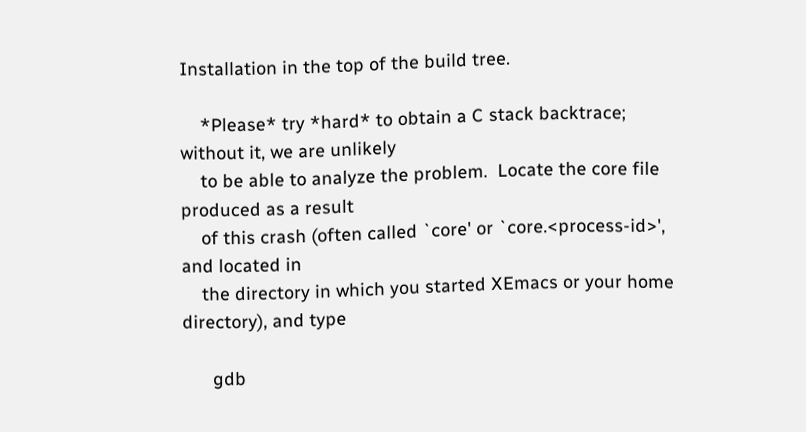Installation in the top of the build tree.

    *Please* try *hard* to obtain a C stack backtrace; without it, we are unlikely
    to be able to analyze the problem.  Locate the core file produced as a result
    of this crash (often called `core' or `core.<process-id>', and located in
    the directory in which you started XEmacs or your home directory), and type

      gdb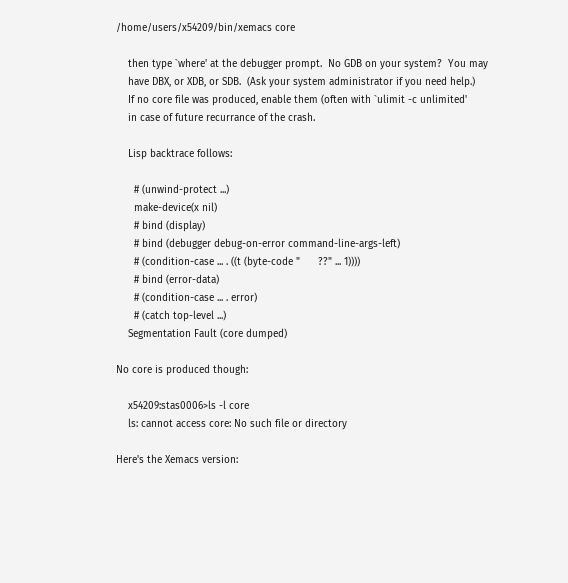/home/users/x54209/bin/xemacs core

    then type `where' at the debugger prompt.  No GDB on your system?  You may
    have DBX, or XDB, or SDB.  (Ask your system administrator if you need help.)
    If no core file was produced, enable them (often with `ulimit -c unlimited'
    in case of future recurrance of the crash.

    Lisp backtrace follows:

      # (unwind-protect ...)
      make-device(x nil)
      # bind (display)
      # bind (debugger debug-on-error command-line-args-left)
      # (condition-case ... . ((t (byte-code "      ??" ... 1))))
      # bind (error-data)
      # (condition-case ... . error)
      # (catch top-level ...)
    Segmentation Fault (core dumped)

No core is produced though:

    x54209:stas0006>ls -l core
    ls: cannot access core: No such file or directory

Here's the Xemacs version: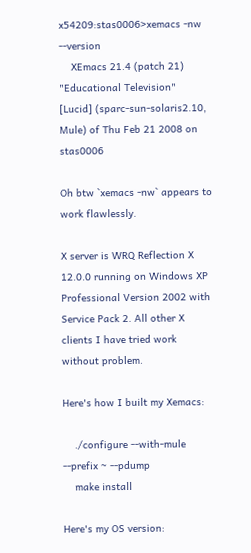x54209:stas0006>xemacs -nw --version
    XEmacs 21.4 (patch 21) "Educational Television" [Lucid] (sparc-sun-solaris2.10, Mule) of Thu Feb 21 2008 on stas0006

Oh btw `xemacs -nw` appears to work flawlessly.

X server is WRQ Reflection X 12.0.0 running on Windows XP Professional Version 2002 with Service Pack 2. All other X clients I have tried work without problem.

Here's how I built my Xemacs:

    ./configure --with-mule --prefix ~ --pdump
    make install

Here's my OS version: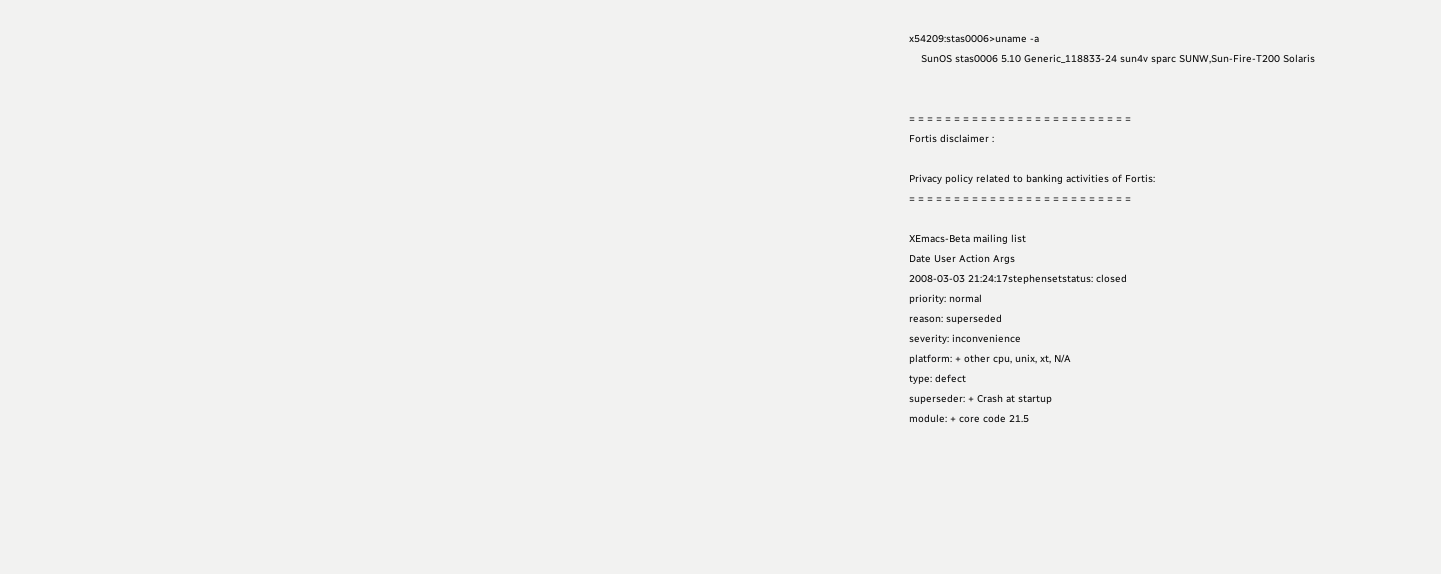x54209:stas0006>uname -a
    SunOS stas0006 5.10 Generic_118833-24 sun4v sparc SUNW,Sun-Fire-T200 Solaris


= = = = = = = = = = = = = = = = = = = = = = = = =
Fortis disclaimer :

Privacy policy related to banking activities of Fortis:
= = = = = = = = = = = = = = = = = = = = = = = = =

XEmacs-Beta mailing list
Date User Action Args
2008-03-03 21:24:17stephensetstatus: closed
priority: normal
reason: superseded
severity: inconvenience
platform: + other cpu, unix, xt, N/A
type: defect
superseder: + Crash at startup
module: + core code 21.5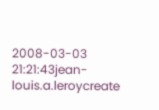2008-03-03 21:21:43jean-louis.a.leroycreate